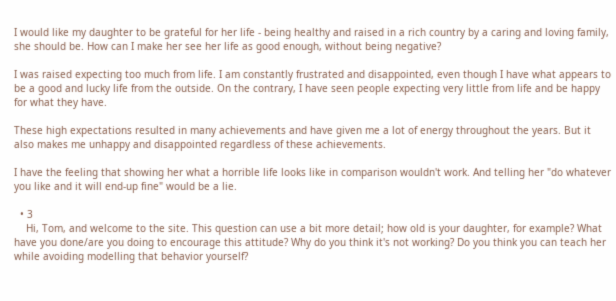I would like my daughter to be grateful for her life - being healthy and raised in a rich country by a caring and loving family, she should be. How can I make her see her life as good enough, without being negative?

I was raised expecting too much from life. I am constantly frustrated and disappointed, even though I have what appears to be a good and lucky life from the outside. On the contrary, I have seen people expecting very little from life and be happy for what they have.

These high expectations resulted in many achievements and have given me a lot of energy throughout the years. But it also makes me unhappy and disappointed regardless of these achievements.

I have the feeling that showing her what a horrible life looks like in comparison wouldn't work. And telling her "do whatever you like and it will end-up fine" would be a lie.

  • 3
    Hi, Tom, and welcome to the site. This question can use a bit more detail; how old is your daughter, for example? What have you done/are you doing to encourage this attitude? Why do you think it's not working? Do you think you can teach her while avoiding modelling that behavior yourself?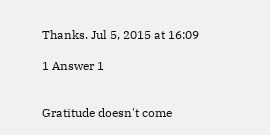Thanks. Jul 5, 2015 at 16:09

1 Answer 1


Gratitude doesn't come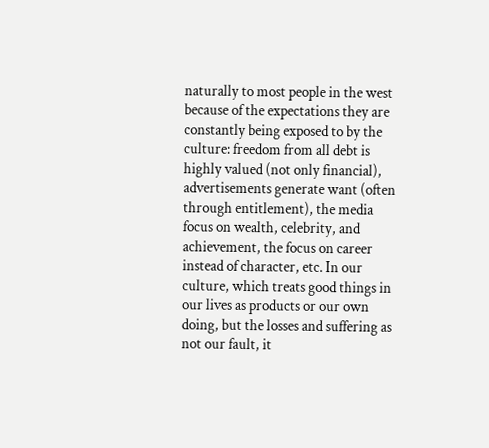naturally to most people in the west because of the expectations they are constantly being exposed to by the culture: freedom from all debt is highly valued (not only financial), advertisements generate want (often through entitlement), the media focus on wealth, celebrity, and achievement, the focus on career instead of character, etc. In our culture, which treats good things in our lives as products or our own doing, but the losses and suffering as not our fault, it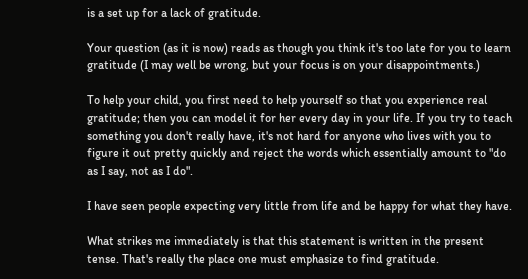is a set up for a lack of gratitude.

Your question (as it is now) reads as though you think it's too late for you to learn gratitude (I may well be wrong, but your focus is on your disappointments.)

To help your child, you first need to help yourself so that you experience real gratitude; then you can model it for her every day in your life. If you try to teach something you don't really have, it's not hard for anyone who lives with you to figure it out pretty quickly and reject the words which essentially amount to "do as I say, not as I do".

I have seen people expecting very little from life and be happy for what they have.

What strikes me immediately is that this statement is written in the present tense. That's really the place one must emphasize to find gratitude.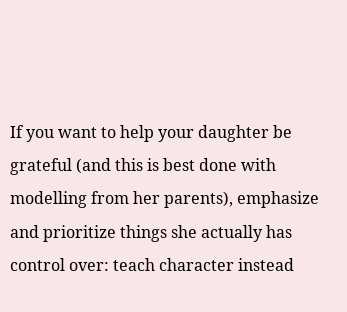If you want to help your daughter be grateful (and this is best done with modelling from her parents), emphasize and prioritize things she actually has control over: teach character instead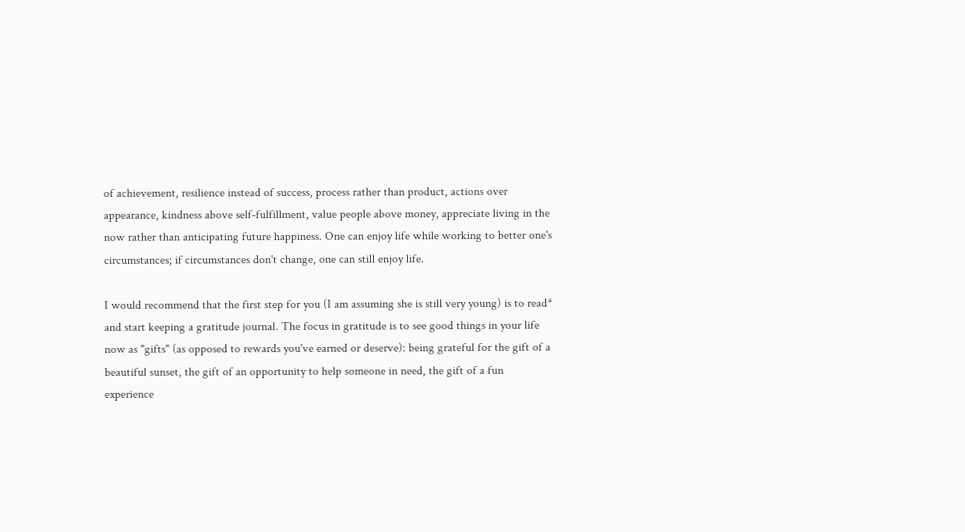of achievement, resilience instead of success, process rather than product, actions over appearance, kindness above self-fulfillment, value people above money, appreciate living in the now rather than anticipating future happiness. One can enjoy life while working to better one's circumstances; if circumstances don't change, one can still enjoy life.

I would recommend that the first step for you (I am assuming she is still very young) is to read* and start keeping a gratitude journal. The focus in gratitude is to see good things in your life now as "gifts" (as opposed to rewards you've earned or deserve): being grateful for the gift of a beautiful sunset, the gift of an opportunity to help someone in need, the gift of a fun experience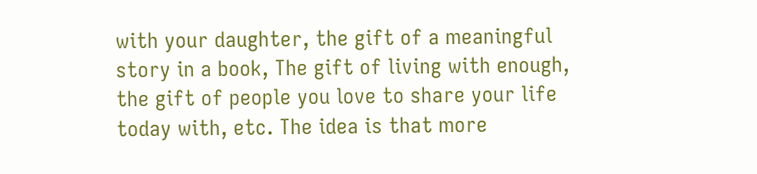with your daughter, the gift of a meaningful story in a book, The gift of living with enough, the gift of people you love to share your life today with, etc. The idea is that more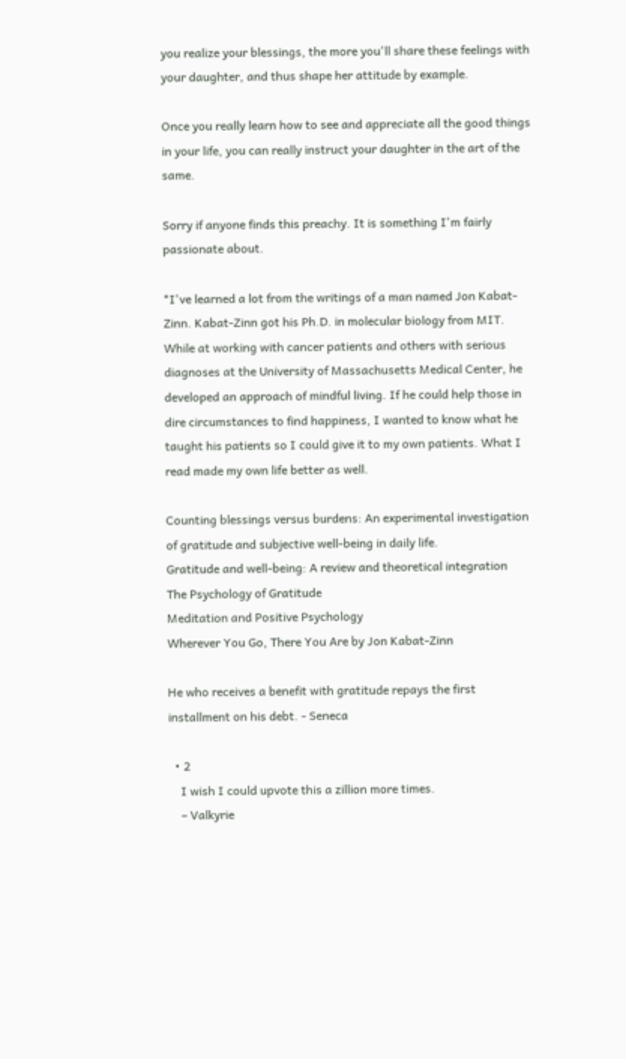you realize your blessings, the more you'll share these feelings with your daughter, and thus shape her attitude by example.

Once you really learn how to see and appreciate all the good things in your life, you can really instruct your daughter in the art of the same.

Sorry if anyone finds this preachy. It is something I'm fairly passionate about.

*I've learned a lot from the writings of a man named Jon Kabat-Zinn. Kabat-Zinn got his Ph.D. in molecular biology from MIT. While at working with cancer patients and others with serious diagnoses at the University of Massachusetts Medical Center, he developed an approach of mindful living. If he could help those in dire circumstances to find happiness, I wanted to know what he taught his patients so I could give it to my own patients. What I read made my own life better as well.

Counting blessings versus burdens: An experimental investigation of gratitude and subjective well-being in daily life.
Gratitude and well-being: A review and theoretical integration
The Psychology of Gratitude
Meditation and Positive Psychology
Wherever You Go, There You Are by Jon Kabat-Zinn

He who receives a benefit with gratitude repays the first installment on his debt. - Seneca

  • 2
    I wish I could upvote this a zillion more times.
    – Valkyrie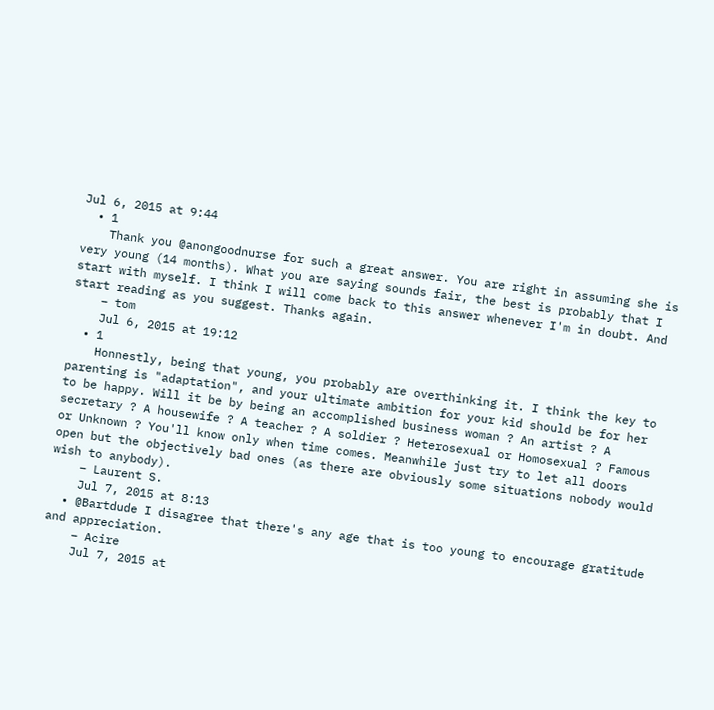Jul 6, 2015 at 9:44
  • 1
    Thank you @anongoodnurse for such a great answer. You are right in assuming she is very young (14 months). What you are saying sounds fair, the best is probably that I start with myself. I think I will come back to this answer whenever I'm in doubt. And start reading as you suggest. Thanks again.
    – tom
    Jul 6, 2015 at 19:12
  • 1
    Honnestly, being that young, you probably are overthinking it. I think the key to parenting is "adaptation", and your ultimate ambition for your kid should be for her to be happy. Will it be by being an accomplished business woman ? An artist ? A secretary ? A housewife ? A teacher ? A soldier ? Heterosexual or Homosexual ? Famous or Unknown ? You'll know only when time comes. Meanwhile just try to let all doors open but the objectively bad ones (as there are obviously some situations nobody would wish to anybody).
    – Laurent S.
    Jul 7, 2015 at 8:13
  • @Bartdude I disagree that there's any age that is too young to encourage gratitude and appreciation.
    – Acire
    Jul 7, 2015 at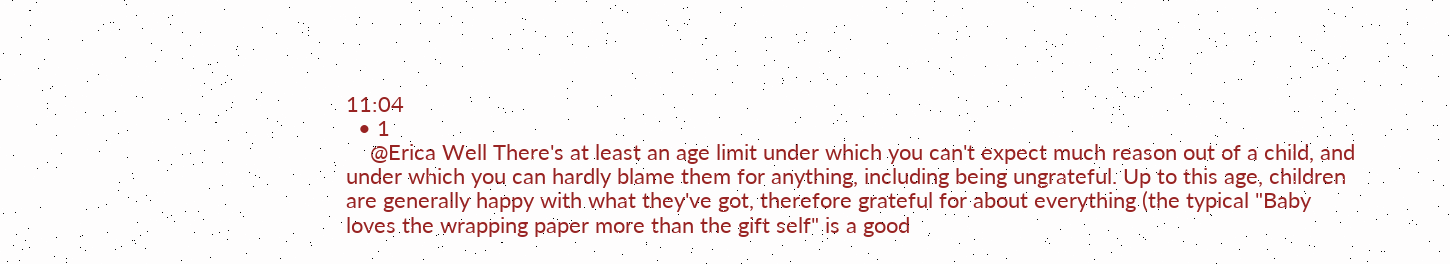11:04
  • 1
    @Erica Well There's at least an age limit under which you can't expect much reason out of a child, and under which you can hardly blame them for anything, including being ungrateful. Up to this age, children are generally happy with what they've got, therefore grateful for about everything (the typical "Baby loves the wrapping paper more than the gift self" is a good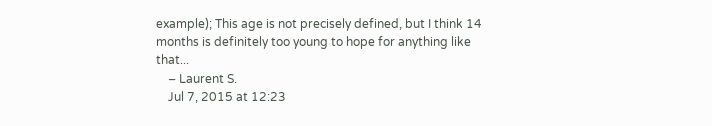example); This age is not precisely defined, but I think 14 months is definitely too young to hope for anything like that...
    – Laurent S.
    Jul 7, 2015 at 12:23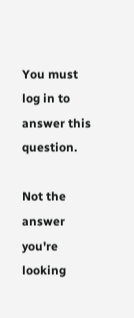You must log in to answer this question.

Not the answer you're looking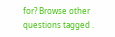for? Browse other questions tagged .